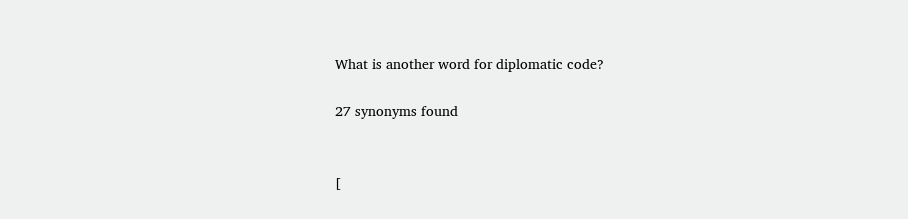What is another word for diplomatic code?

27 synonyms found


[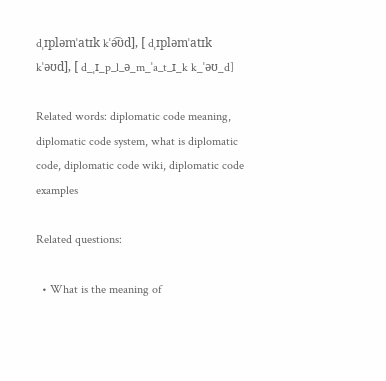dˌɪpləmˈatɪk kˈə͡ʊd], [ dˌɪpləmˈatɪk kˈəʊd], [ d_ˌɪ_p_l_ə_m_ˈa_t_ɪ_k k_ˈəʊ_d]

Related words: diplomatic code meaning, diplomatic code system, what is diplomatic code, diplomatic code wiki, diplomatic code examples

Related questions:

  • What is the meaning of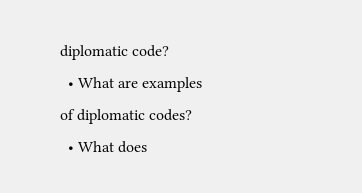diplomatic code?
  • What are examples of diplomatic codes?
  • What does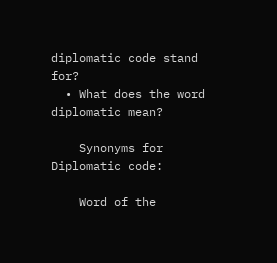diplomatic code stand for?
  • What does the word diplomatic mean?

    Synonyms for Diplomatic code:

    Word of the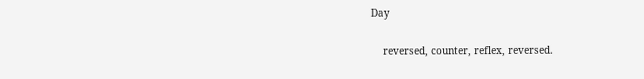Day

    reversed, counter, reflex, reversed.